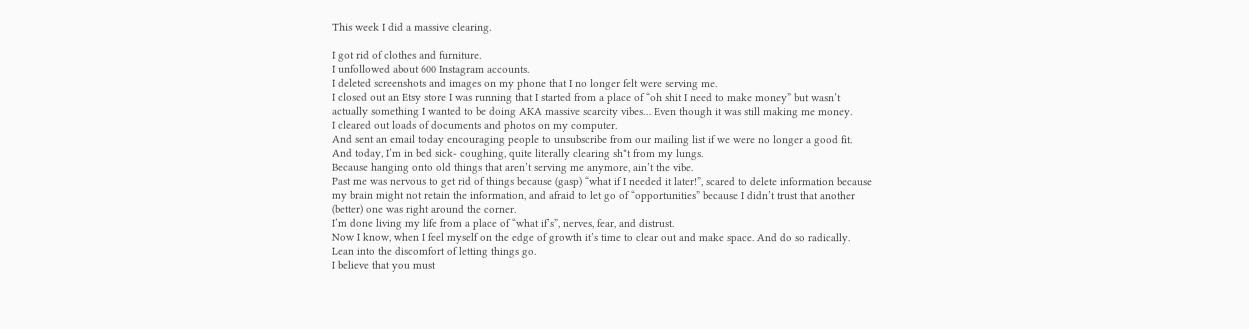This week I did a massive clearing.

I got rid of clothes and furniture.
I unfollowed about 600 Instagram accounts.
I deleted screenshots and images on my phone that I no longer felt were serving me.
I closed out an Etsy store I was running that I started from a place of “oh shit I need to make money” but wasn’t actually something I wanted to be doing AKA massive scarcity vibes… Even though it was still making me money.
I cleared out loads of documents and photos on my computer.
And sent an email today encouraging people to unsubscribe from our mailing list if we were no longer a good fit.
And today, I’m in bed sick- coughing, quite literally clearing sh*t from my lungs.
Because hanging onto old things that aren’t serving me anymore, ain’t the vibe.
Past me was nervous to get rid of things because (gasp) “what if I needed it later!”, scared to delete information because my brain might not retain the information, and afraid to let go of “opportunities” because I didn’t trust that another (better) one was right around the corner.
I’m done living my life from a place of “what if’s”, nerves, fear, and distrust.
Now I know, when I feel myself on the edge of growth it’s time to clear out and make space. And do so radically.
Lean into the discomfort of letting things go.
I believe that you must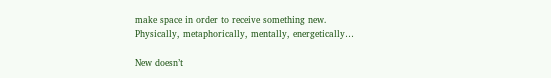make space in order to receive something new.
Physically, metaphorically, mentally, energetically…

New doesn’t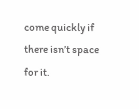come quickly if there isn’t space for it.